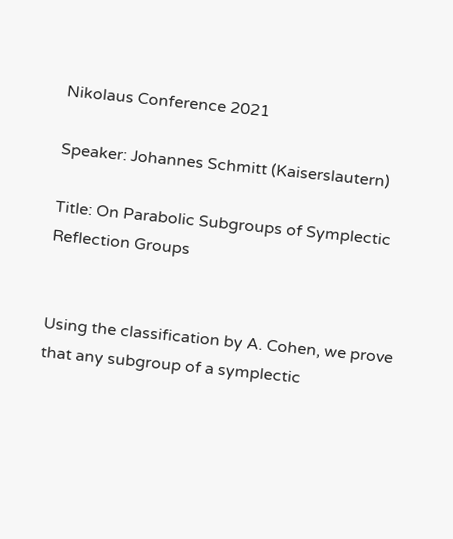Nikolaus Conference 2021

Speaker: Johannes Schmitt (Kaiserslautern)

Title: On Parabolic Subgroups of Symplectic Reflection Groups


Using the classification by A. Cohen, we prove that any subgroup of a symplectic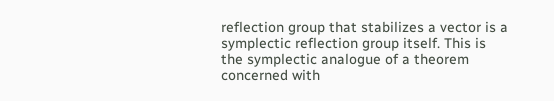reflection group that stabilizes a vector is a symplectic reflection group itself. This is the symplectic analogue of a theorem concerned with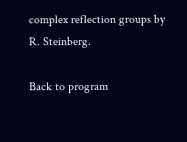complex reflection groups by R. Steinberg.

Back to program